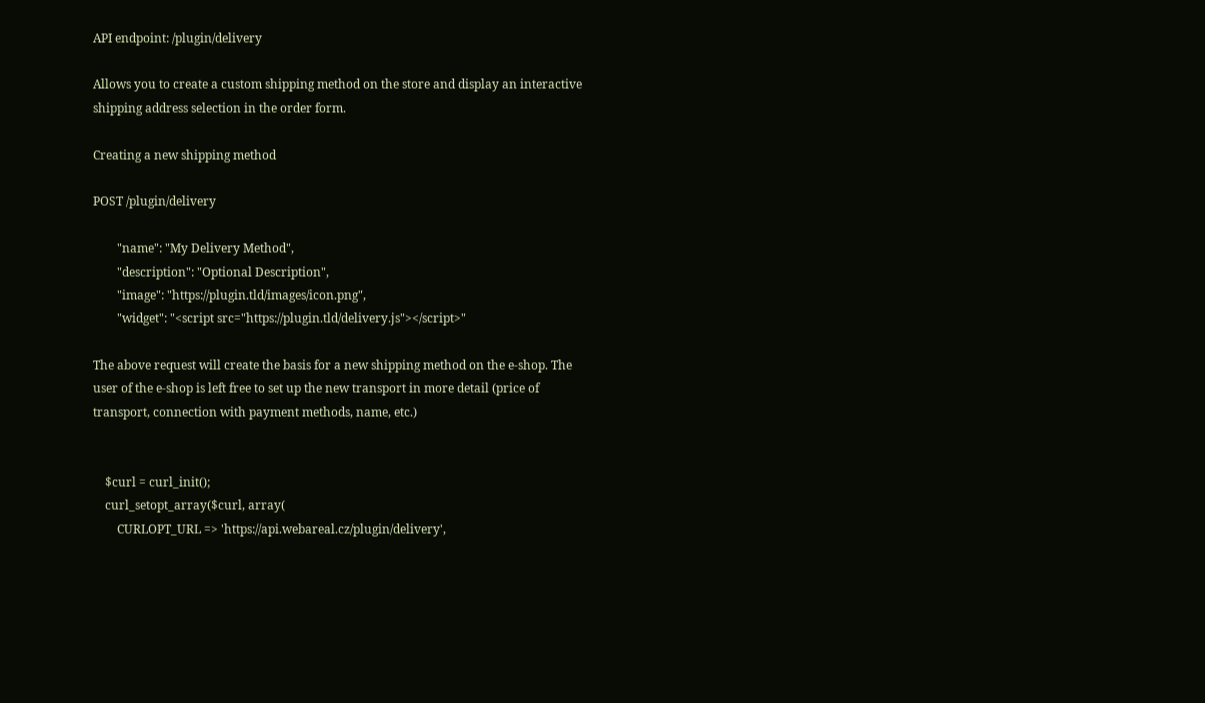API endpoint: /plugin/delivery

Allows you to create a custom shipping method on the store and display an interactive shipping address selection in the order form.

Creating a new shipping method

POST /plugin/delivery

        "name": "My Delivery Method",
        "description": "Optional Description",
        "image": "https://plugin.tld/images/icon.png",
        "widget": "<script src="https://plugin.tld/delivery.js"></script>"

The above request will create the basis for a new shipping method on the e-shop. The user of the e-shop is left free to set up the new transport in more detail (price of transport, connection with payment methods, name, etc.)


    $curl = curl_init();
    curl_setopt_array($curl, array(
        CURLOPT_URL => 'https://api.webareal.cz/plugin/delivery',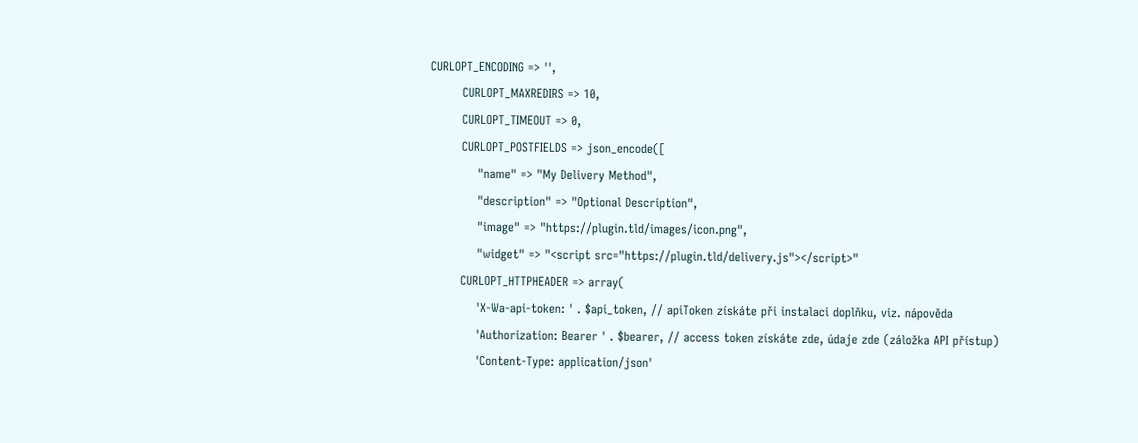CURLOPT_ENCODING => '',
        CURLOPT_MAXREDIRS => 10,
        CURLOPT_TIMEOUT => 0,
        CURLOPT_POSTFIELDS => json_encode([
            "name" => "My Delivery Method",
            "description" => "Optional Description",
            "image" => "https://plugin.tld/images/icon.png",
            "widget" => "<script src="https://plugin.tld/delivery.js"></script>"
        CURLOPT_HTTPHEADER => array(
            'X-Wa-api-token: ' . $api_token, // apiToken získáte při instalaci doplňku, viz. nápověda
            'Authorization: Bearer ' . $bearer, // access token získáte zde, údaje zde (záložka API přístup)
            'Content-Type: application/json'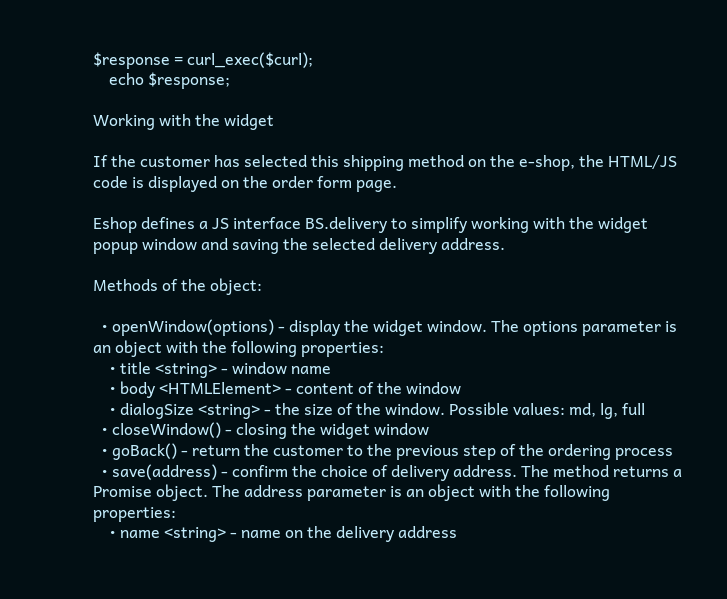$response = curl_exec($curl);
    echo $response;

Working with the widget

If the customer has selected this shipping method on the e-shop, the HTML/JS code is displayed on the order form page.

Eshop defines a JS interface BS.delivery to simplify working with the widget popup window and saving the selected delivery address.

Methods of the object:

  • openWindow(options) - display the widget window. The options parameter is an object with the following properties:
    • title <string> - window name
    • body <HTMLElement> - content of the window
    • dialogSize <string> - the size of the window. Possible values: md, lg, full
  • closeWindow() - closing the widget window
  • goBack() - return the customer to the previous step of the ordering process
  • save(address) - confirm the choice of delivery address. The method returns a Promise object. The address parameter is an object with the following properties:
    • name <string> - name on the delivery address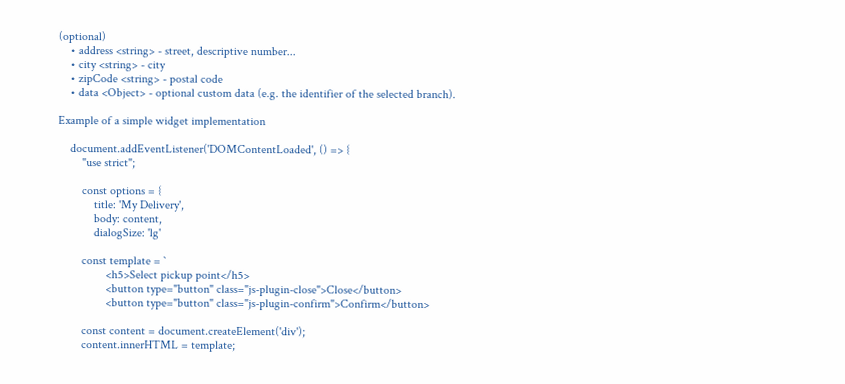(optional)
    • address <string> - street, descriptive number...
    • city <string> - city
    • zipCode <string> - postal code
    • data <Object> - optional custom data (e.g. the identifier of the selected branch).

Example of a simple widget implementation

    document.addEventListener('DOMContentLoaded', () => {
        "use strict";

        const options = {
            title: 'My Delivery',
            body: content,
            dialogSize: 'lg'

        const template = `
                <h5>Select pickup point</h5>
                <button type="button" class="js-plugin-close">Close</button>
                <button type="button" class="js-plugin-confirm">Confirm</button>

        const content = document.createElement('div');
        content.innerHTML = template;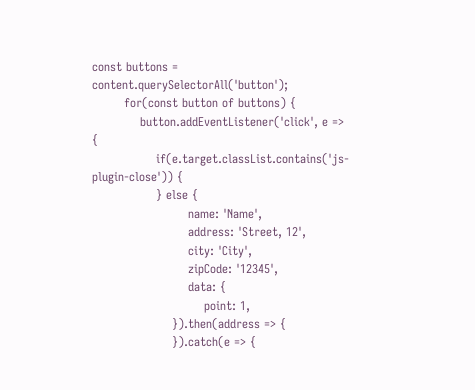const buttons = content.querySelectorAll('button');
        for(const button of buttons) {
            button.addEventListener('click', e => {
                if(e.target.classList.contains('js-plugin-close')) {
                } else {
                        name: 'Name',
                        address: 'Street, 12',
                        city: 'City',
                        zipCode: '12345',
                        data: {
                            point: 1,
                    }).then(address => {
                    }).catch(e => {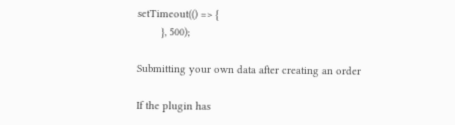setTimeout(() => {
        }, 500);

Submitting your own data after creating an order

If the plugin has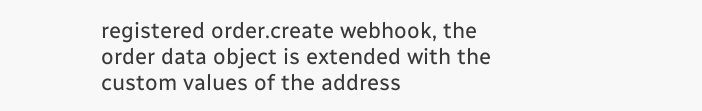registered order.create webhook, the order data object is extended with the custom values of the address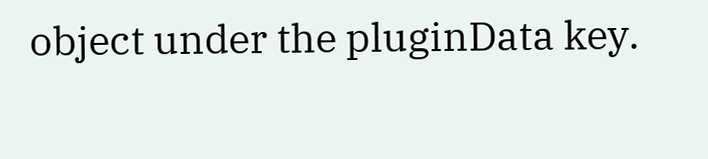object under the pluginData key.